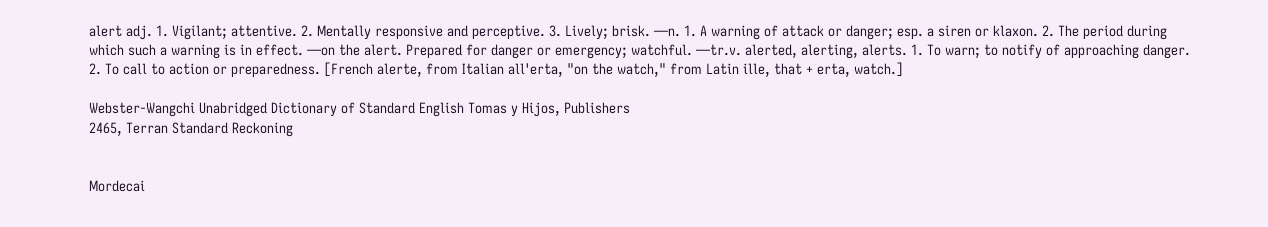alert adj. 1. Vigilant; attentive. 2. Mentally responsive and perceptive. 3. Lively; brisk. —n. 1. A warning of attack or danger; esp. a siren or klaxon. 2. The period during which such a warning is in effect. —on the alert. Prepared for danger or emergency; watchful. —tr.v. alerted, alerting, alerts. 1. To warn; to notify of approaching danger. 2. To call to action or preparedness. [French alerte, from Italian all'erta, "on the watch," from Latin ille, that + erta, watch.]

Webster-Wangchi Unabridged Dictionary of Standard English Tomas y Hijos, Publishers
2465, Terran Standard Reckoning


Mordecai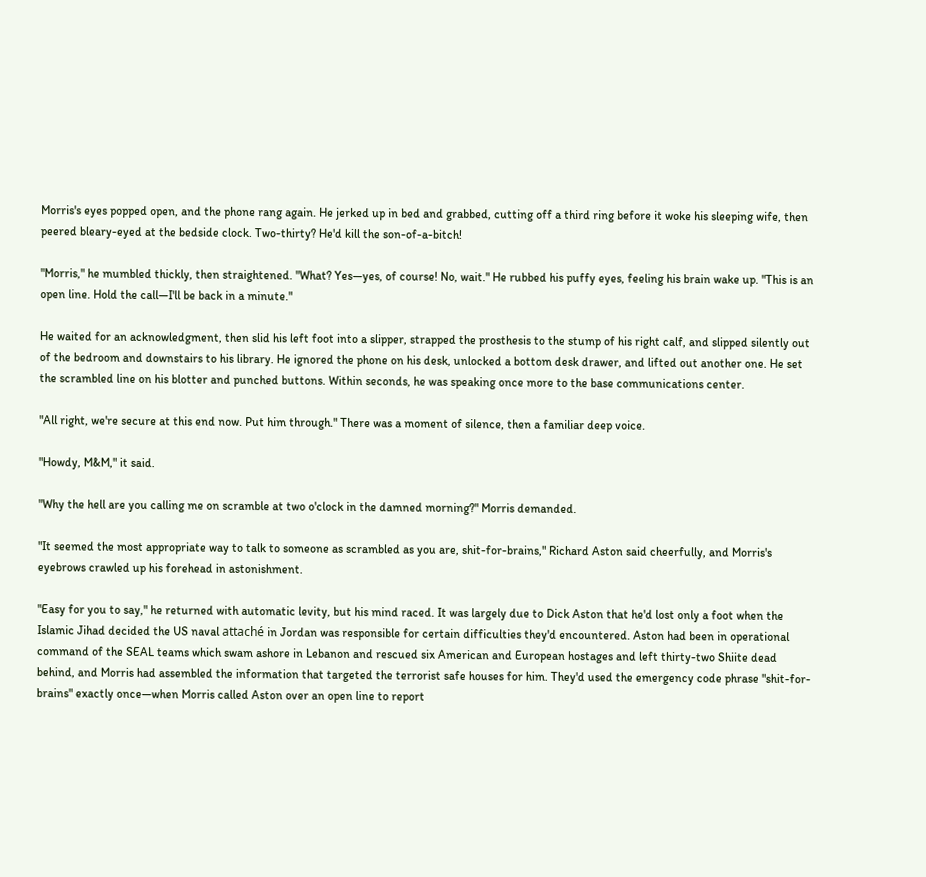Morris's eyes popped open, and the phone rang again. He jerked up in bed and grabbed, cutting off a third ring before it woke his sleeping wife, then peered bleary-eyed at the bedside clock. Two-thirty? He'd kill the son-of-a-bitch!

"Morris," he mumbled thickly, then straightened. "What? Yes—yes, of course! No, wait." He rubbed his puffy eyes, feeling his brain wake up. "This is an open line. Hold the call—I'll be back in a minute."

He waited for an acknowledgment, then slid his left foot into a slipper, strapped the prosthesis to the stump of his right calf, and slipped silently out of the bedroom and downstairs to his library. He ignored the phone on his desk, unlocked a bottom desk drawer, and lifted out another one. He set the scrambled line on his blotter and punched buttons. Within seconds, he was speaking once more to the base communications center.

"All right, we're secure at this end now. Put him through." There was a moment of silence, then a familiar deep voice.

"Howdy, M&M," it said.

"Why the hell are you calling me on scramble at two o'clock in the damned morning?" Morris demanded.

"It seemed the most appropriate way to talk to someone as scrambled as you are, shit-for-brains," Richard Aston said cheerfully, and Morris's eyebrows crawled up his forehead in astonishment.

"Easy for you to say," he returned with automatic levity, but his mind raced. It was largely due to Dick Aston that he'd lost only a foot when the Islamic Jihad decided the US naval attaché in Jordan was responsible for certain difficulties they'd encountered. Aston had been in operational command of the SEAL teams which swam ashore in Lebanon and rescued six American and European hostages and left thirty-two Shiite dead behind, and Morris had assembled the information that targeted the terrorist safe houses for him. They'd used the emergency code phrase "shit-for-brains" exactly once—when Morris called Aston over an open line to report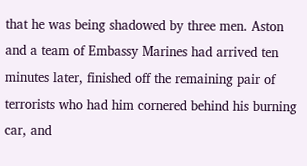that he was being shadowed by three men. Aston and a team of Embassy Marines had arrived ten minutes later, finished off the remaining pair of terrorists who had him cornered behind his burning car, and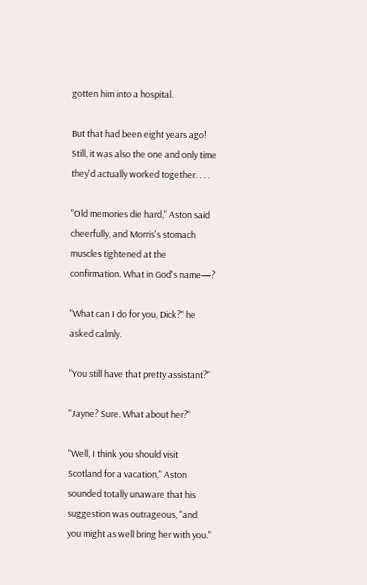gotten him into a hospital.

But that had been eight years ago! Still, it was also the one and only time they'd actually worked together. . . .

"Old memories die hard," Aston said cheerfully, and Morris's stomach muscles tightened at the confirmation. What in God's name—?

"What can I do for you, Dick?" he asked calmly.

"You still have that pretty assistant?"

"Jayne? Sure. What about her?"

"Well, I think you should visit Scotland for a vacation," Aston sounded totally unaware that his suggestion was outrageous, "and you might as well bring her with you."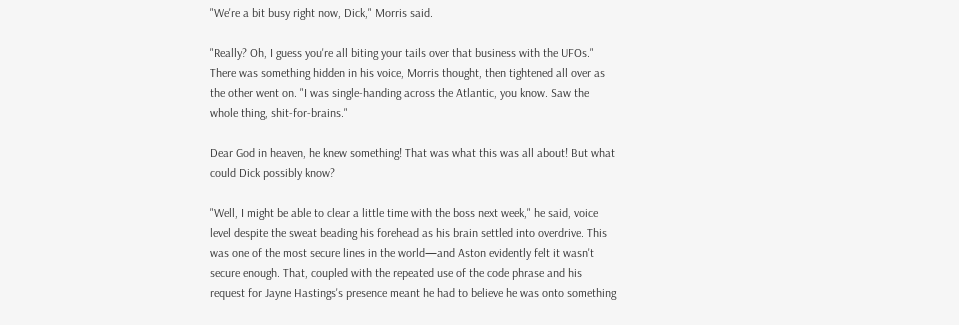"We're a bit busy right now, Dick," Morris said.

"Really? Oh, I guess you're all biting your tails over that business with the UFOs." There was something hidden in his voice, Morris thought, then tightened all over as the other went on. "I was single-handing across the Atlantic, you know. Saw the whole thing, shit-for-brains."

Dear God in heaven, he knew something! That was what this was all about! But what could Dick possibly know?

"Well, I might be able to clear a little time with the boss next week," he said, voice level despite the sweat beading his forehead as his brain settled into overdrive. This was one of the most secure lines in the world—and Aston evidently felt it wasn't secure enough. That, coupled with the repeated use of the code phrase and his request for Jayne Hastings's presence meant he had to believe he was onto something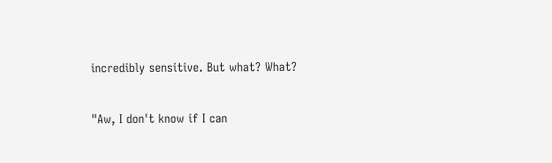incredibly sensitive. But what? What?

"Aw, I don't know if I can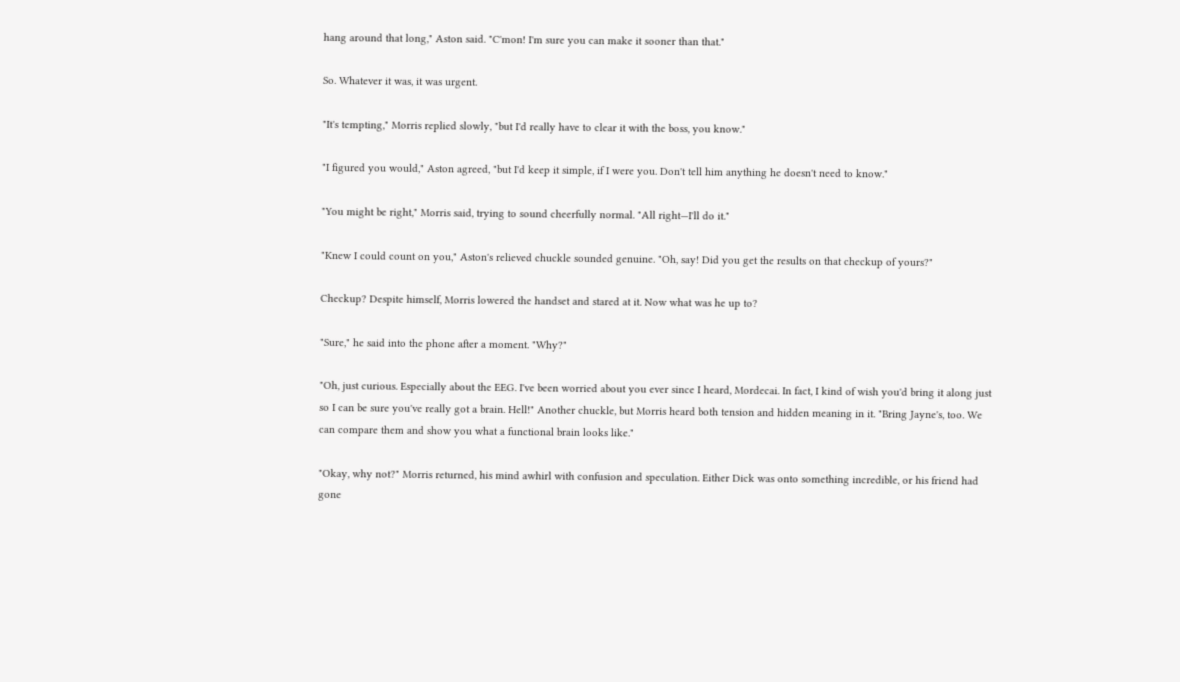hang around that long," Aston said. "C'mon! I'm sure you can make it sooner than that."

So. Whatever it was, it was urgent.

"It's tempting," Morris replied slowly, "but I'd really have to clear it with the boss, you know."

"I figured you would," Aston agreed, "but I'd keep it simple, if I were you. Don't tell him anything he doesn't need to know."

"You might be right," Morris said, trying to sound cheerfully normal. "All right—I'll do it."

"Knew I could count on you," Aston's relieved chuckle sounded genuine. "Oh, say! Did you get the results on that checkup of yours?"

Checkup? Despite himself, Morris lowered the handset and stared at it. Now what was he up to?

"Sure," he said into the phone after a moment. "Why?"

"Oh, just curious. Especially about the EEG. I've been worried about you ever since I heard, Mordecai. In fact, I kind of wish you'd bring it along just so I can be sure you've really got a brain. Hell!" Another chuckle, but Morris heard both tension and hidden meaning in it. "Bring Jayne's, too. We can compare them and show you what a functional brain looks like."

"Okay, why not?" Morris returned, his mind awhirl with confusion and speculation. Either Dick was onto something incredible, or his friend had gone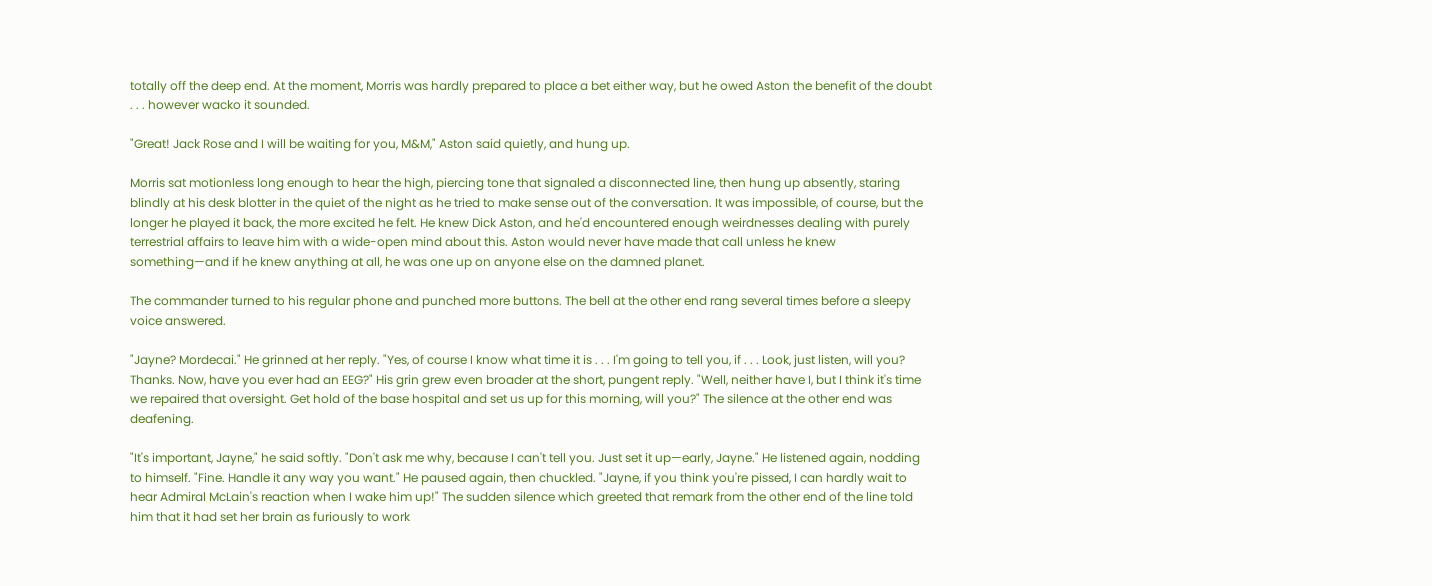totally off the deep end. At the moment, Morris was hardly prepared to place a bet either way, but he owed Aston the benefit of the doubt . . . however wacko it sounded.

"Great! Jack Rose and I will be waiting for you, M&M," Aston said quietly, and hung up.

Morris sat motionless long enough to hear the high, piercing tone that signaled a disconnected line, then hung up absently, staring blindly at his desk blotter in the quiet of the night as he tried to make sense out of the conversation. It was impossible, of course, but the longer he played it back, the more excited he felt. He knew Dick Aston, and he'd encountered enough weirdnesses dealing with purely terrestrial affairs to leave him with a wide-open mind about this. Aston would never have made that call unless he knew something—and if he knew anything at all, he was one up on anyone else on the damned planet.

The commander turned to his regular phone and punched more buttons. The bell at the other end rang several times before a sleepy voice answered.

"Jayne? Mordecai." He grinned at her reply. "Yes, of course I know what time it is . . . I'm going to tell you, if . . . Look, just listen, will you? Thanks. Now, have you ever had an EEG?" His grin grew even broader at the short, pungent reply. "Well, neither have I, but I think it's time we repaired that oversight. Get hold of the base hospital and set us up for this morning, will you?" The silence at the other end was deafening.

"It's important, Jayne," he said softly. "Don't ask me why, because I can't tell you. Just set it up—early, Jayne." He listened again, nodding to himself. "Fine. Handle it any way you want." He paused again, then chuckled. "Jayne, if you think you're pissed, I can hardly wait to hear Admiral McLain's reaction when I wake him up!" The sudden silence which greeted that remark from the other end of the line told him that it had set her brain as furiously to work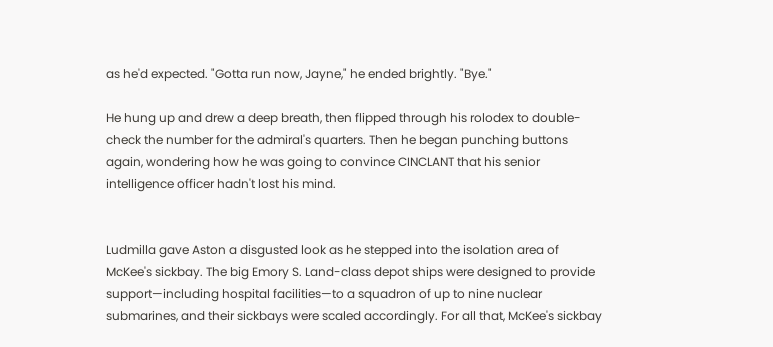as he'd expected. "Gotta run now, Jayne," he ended brightly. "Bye."

He hung up and drew a deep breath, then flipped through his rolodex to double-check the number for the admiral's quarters. Then he began punching buttons again, wondering how he was going to convince CINCLANT that his senior intelligence officer hadn't lost his mind.


Ludmilla gave Aston a disgusted look as he stepped into the isolation area of McKee's sickbay. The big Emory S. Land-class depot ships were designed to provide support—including hospital facilities—to a squadron of up to nine nuclear submarines, and their sickbays were scaled accordingly. For all that, McKee's sickbay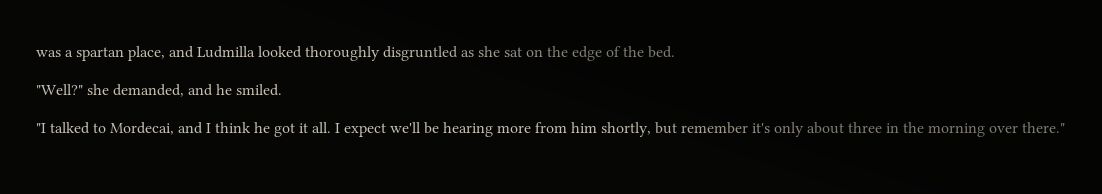was a spartan place, and Ludmilla looked thoroughly disgruntled as she sat on the edge of the bed.

"Well?" she demanded, and he smiled.

"I talked to Mordecai, and I think he got it all. I expect we'll be hearing more from him shortly, but remember it's only about three in the morning over there."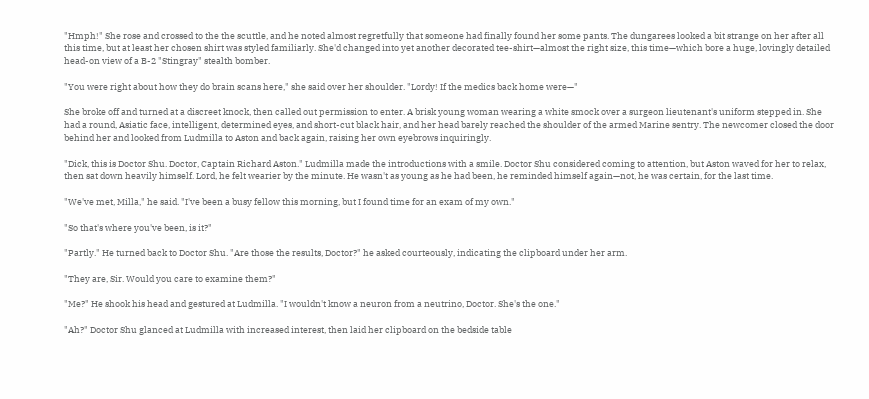"Hmph!" She rose and crossed to the the scuttle, and he noted almost regretfully that someone had finally found her some pants. The dungarees looked a bit strange on her after all this time, but at least her chosen shirt was styled familiarly. She'd changed into yet another decorated tee-shirt—almost the right size, this time—which bore a huge, lovingly detailed head-on view of a B-2 "Stingray" stealth bomber.

"You were right about how they do brain scans here," she said over her shoulder. "Lordy! If the medics back home were—"

She broke off and turned at a discreet knock, then called out permission to enter. A brisk young woman wearing a white smock over a surgeon lieutenant's uniform stepped in. She had a round, Asiatic face, intelligent, determined eyes, and short-cut black hair, and her head barely reached the shoulder of the armed Marine sentry. The newcomer closed the door behind her and looked from Ludmilla to Aston and back again, raising her own eyebrows inquiringly.

"Dick, this is Doctor Shu. Doctor, Captain Richard Aston." Ludmilla made the introductions with a smile. Doctor Shu considered coming to attention, but Aston waved for her to relax, then sat down heavily himself. Lord, he felt wearier by the minute. He wasn't as young as he had been, he reminded himself again—not, he was certain, for the last time.

"We've met, Milla," he said. "I've been a busy fellow this morning, but I found time for an exam of my own."

"So that's where you've been, is it?"

"Partly." He turned back to Doctor Shu. "Are those the results, Doctor?" he asked courteously, indicating the clipboard under her arm.

"They are, Sir. Would you care to examine them?"

"Me?" He shook his head and gestured at Ludmilla. "I wouldn't know a neuron from a neutrino, Doctor. She's the one."

"Ah?" Doctor Shu glanced at Ludmilla with increased interest, then laid her clipboard on the bedside table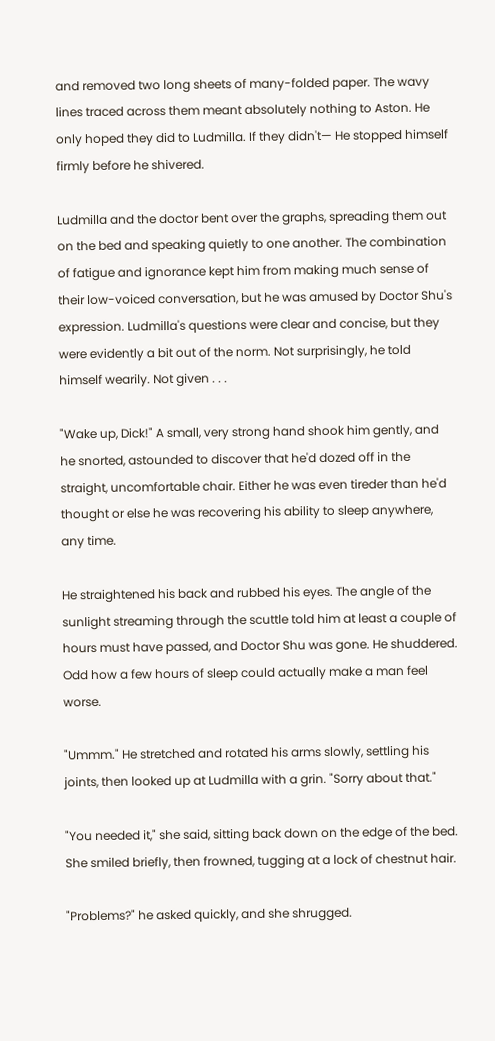and removed two long sheets of many-folded paper. The wavy lines traced across them meant absolutely nothing to Aston. He only hoped they did to Ludmilla. If they didn't— He stopped himself firmly before he shivered.

Ludmilla and the doctor bent over the graphs, spreading them out on the bed and speaking quietly to one another. The combination of fatigue and ignorance kept him from making much sense of their low-voiced conversation, but he was amused by Doctor Shu's expression. Ludmilla's questions were clear and concise, but they were evidently a bit out of the norm. Not surprisingly, he told himself wearily. Not given . . .

"Wake up, Dick!" A small, very strong hand shook him gently, and he snorted, astounded to discover that he'd dozed off in the straight, uncomfortable chair. Either he was even tireder than he'd thought or else he was recovering his ability to sleep anywhere, any time.

He straightened his back and rubbed his eyes. The angle of the sunlight streaming through the scuttle told him at least a couple of hours must have passed, and Doctor Shu was gone. He shuddered. Odd how a few hours of sleep could actually make a man feel worse.

"Ummm." He stretched and rotated his arms slowly, settling his joints, then looked up at Ludmilla with a grin. "Sorry about that."

"You needed it," she said, sitting back down on the edge of the bed. She smiled briefly, then frowned, tugging at a lock of chestnut hair.

"Problems?" he asked quickly, and she shrugged.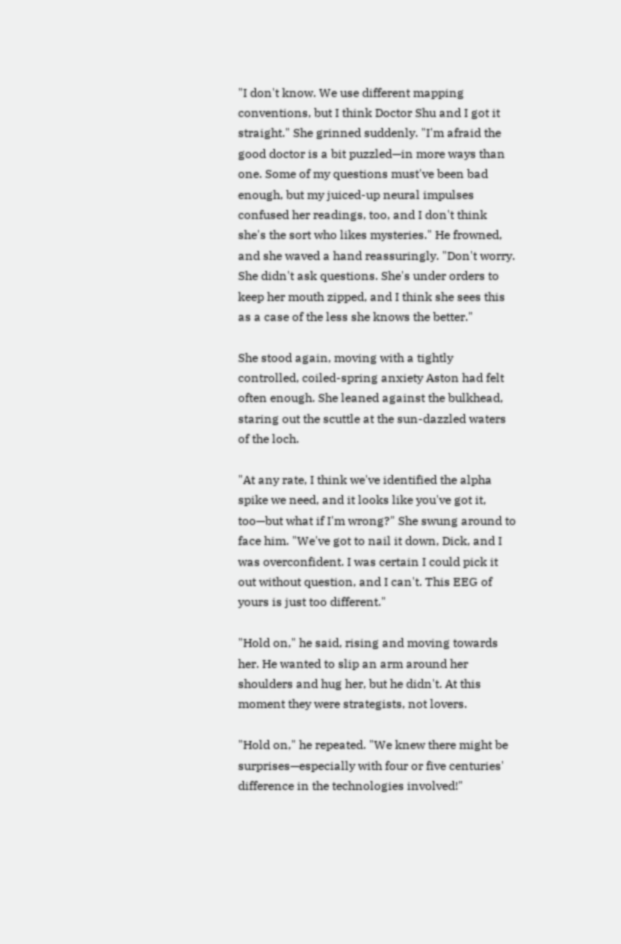"I don't know. We use different mapping conventions, but I think Doctor Shu and I got it straight." She grinned suddenly. "I'm afraid the good doctor is a bit puzzled—in more ways than one. Some of my questions must've been bad enough, but my juiced-up neural impulses confused her readings, too, and I don't think she's the sort who likes mysteries." He frowned, and she waved a hand reassuringly. "Don't worry. She didn't ask questions. She's under orders to keep her mouth zipped, and I think she sees this as a case of the less she knows the better."

She stood again, moving with a tightly controlled, coiled-spring anxiety Aston had felt often enough. She leaned against the bulkhead, staring out the scuttle at the sun-dazzled waters of the loch.

"At any rate, I think we've identified the alpha spike we need, and it looks like you've got it, too—but what if I'm wrong?" She swung around to face him. "We've got to nail it down, Dick, and I was overconfident. I was certain I could pick it out without question, and I can't. This EEG of yours is just too different."

"Hold on," he said, rising and moving towards her. He wanted to slip an arm around her shoulders and hug her, but he didn't. At this moment they were strategists, not lovers.

"Hold on," he repeated. "We knew there might be surprises—especially with four or five centuries' difference in the technologies involved!"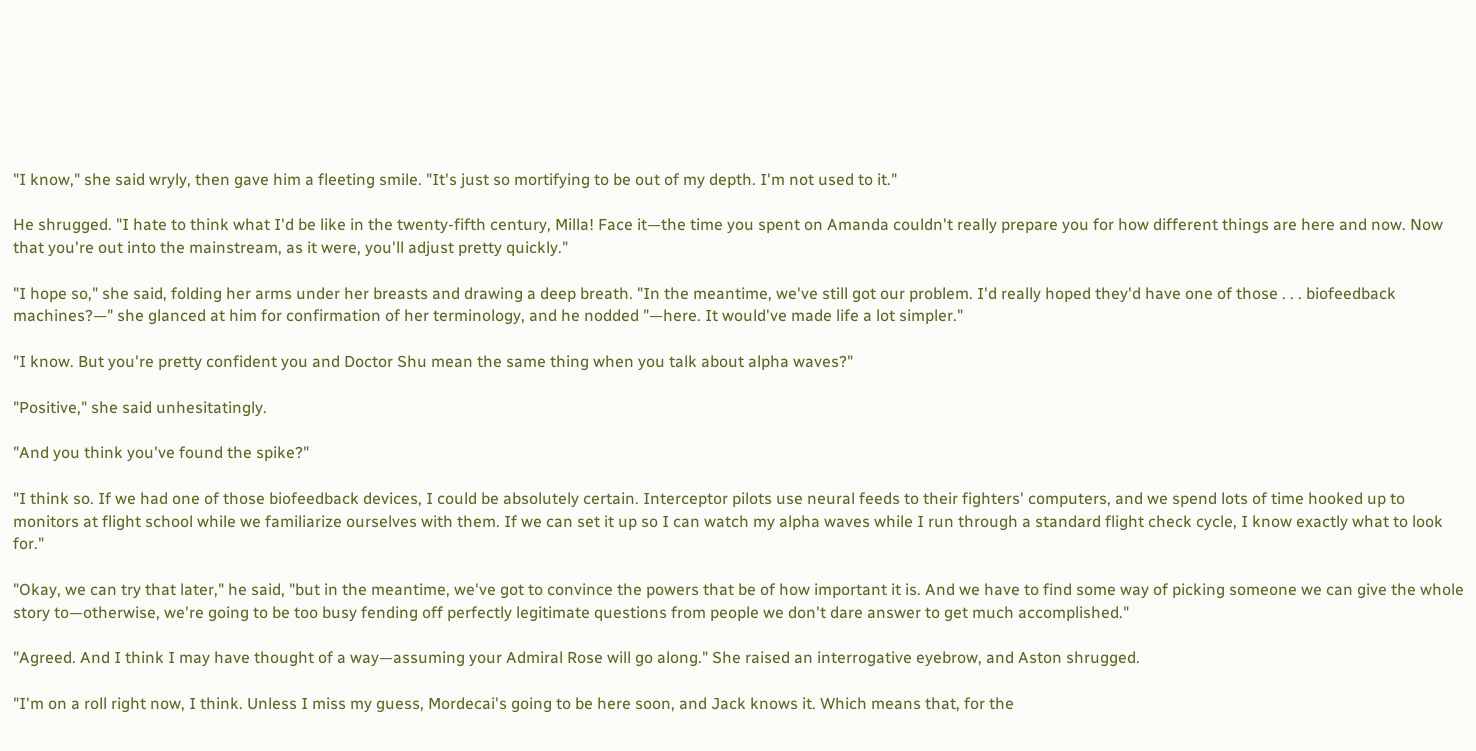"I know," she said wryly, then gave him a fleeting smile. "It's just so mortifying to be out of my depth. I'm not used to it."

He shrugged. "I hate to think what I'd be like in the twenty-fifth century, Milla! Face it—the time you spent on Amanda couldn't really prepare you for how different things are here and now. Now that you're out into the mainstream, as it were, you'll adjust pretty quickly."

"I hope so," she said, folding her arms under her breasts and drawing a deep breath. "In the meantime, we've still got our problem. I'd really hoped they'd have one of those . . . biofeedback machines?—" she glanced at him for confirmation of her terminology, and he nodded "—here. It would've made life a lot simpler."

"I know. But you're pretty confident you and Doctor Shu mean the same thing when you talk about alpha waves?"

"Positive," she said unhesitatingly.

"And you think you've found the spike?"

"I think so. If we had one of those biofeedback devices, I could be absolutely certain. Interceptor pilots use neural feeds to their fighters' computers, and we spend lots of time hooked up to monitors at flight school while we familiarize ourselves with them. If we can set it up so I can watch my alpha waves while I run through a standard flight check cycle, I know exactly what to look for."

"Okay, we can try that later," he said, "but in the meantime, we've got to convince the powers that be of how important it is. And we have to find some way of picking someone we can give the whole story to—otherwise, we're going to be too busy fending off perfectly legitimate questions from people we don't dare answer to get much accomplished."

"Agreed. And I think I may have thought of a way—assuming your Admiral Rose will go along." She raised an interrogative eyebrow, and Aston shrugged.

"I'm on a roll right now, I think. Unless I miss my guess, Mordecai's going to be here soon, and Jack knows it. Which means that, for the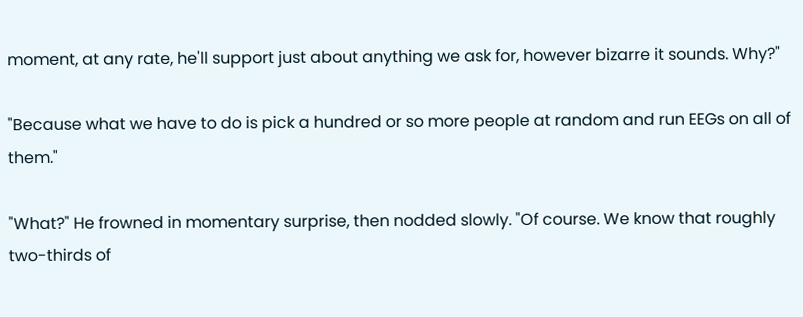moment, at any rate, he'll support just about anything we ask for, however bizarre it sounds. Why?"

"Because what we have to do is pick a hundred or so more people at random and run EEGs on all of them."

"What?" He frowned in momentary surprise, then nodded slowly. "Of course. We know that roughly two-thirds of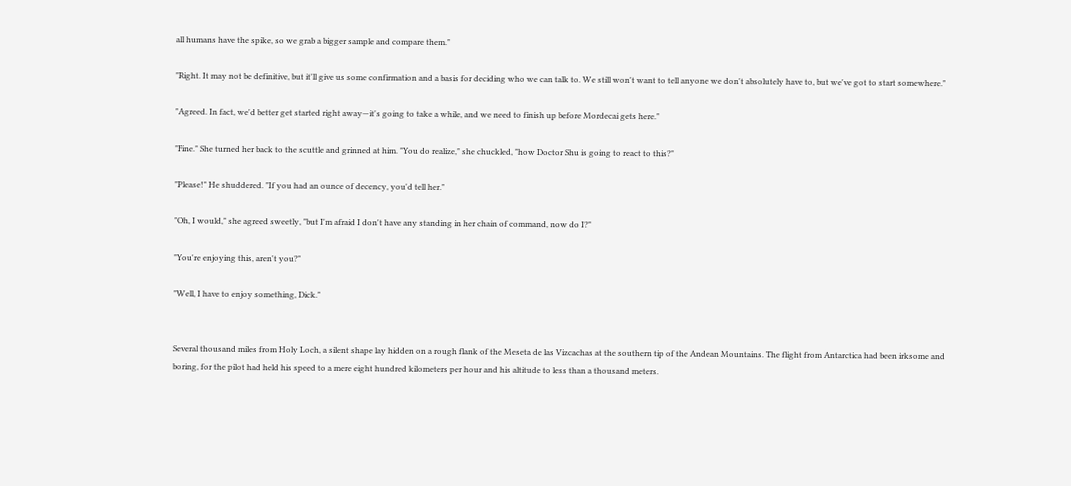all humans have the spike, so we grab a bigger sample and compare them."

"Right. It may not be definitive, but it'll give us some confirmation and a basis for deciding who we can talk to. We still won't want to tell anyone we don't absolutely have to, but we've got to start somewhere."

"Agreed. In fact, we'd better get started right away—it's going to take a while, and we need to finish up before Mordecai gets here."

"Fine." She turned her back to the scuttle and grinned at him. "You do realize," she chuckled, "how Doctor Shu is going to react to this?"

"Please!" He shuddered. "If you had an ounce of decency, you'd tell her."

"Oh, I would," she agreed sweetly, "but I'm afraid I don't have any standing in her chain of command, now do I?"

"You're enjoying this, aren't you?"

"Well, I have to enjoy something, Dick."


Several thousand miles from Holy Loch, a silent shape lay hidden on a rough flank of the Meseta de las Vizcachas at the southern tip of the Andean Mountains. The flight from Antarctica had been irksome and boring, for the pilot had held his speed to a mere eight hundred kilometers per hour and his altitude to less than a thousand meters.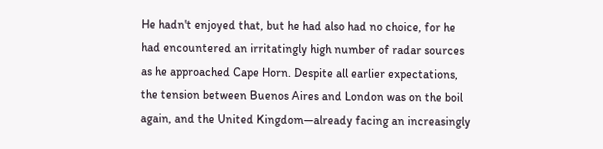He hadn't enjoyed that, but he had also had no choice, for he had encountered an irritatingly high number of radar sources as he approached Cape Horn. Despite all earlier expectations, the tension between Buenos Aires and London was on the boil again, and the United Kingdom—already facing an increasingly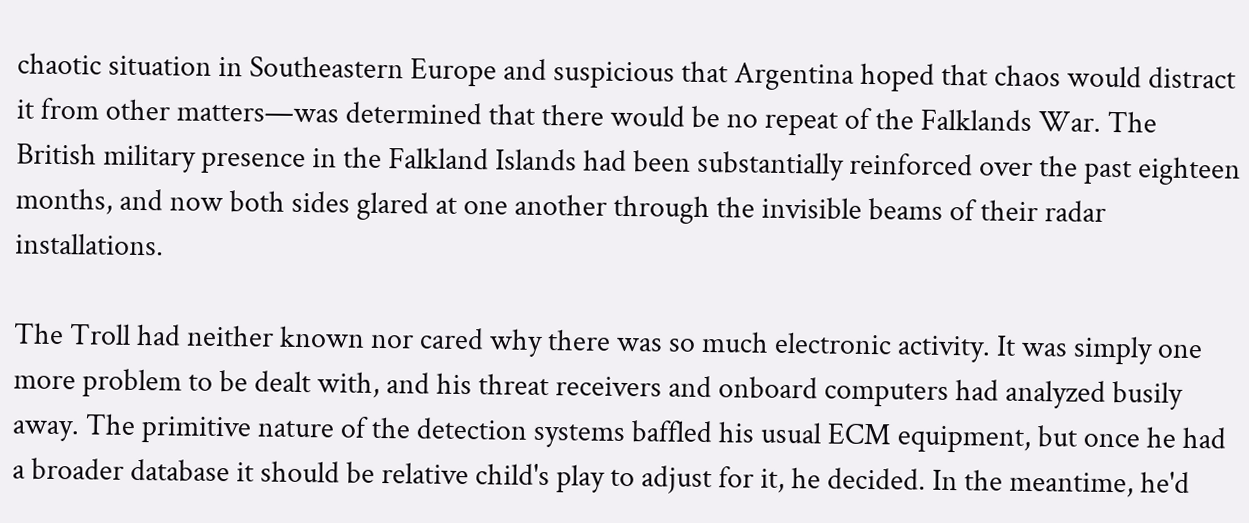chaotic situation in Southeastern Europe and suspicious that Argentina hoped that chaos would distract it from other matters—was determined that there would be no repeat of the Falklands War. The British military presence in the Falkland Islands had been substantially reinforced over the past eighteen months, and now both sides glared at one another through the invisible beams of their radar installations.

The Troll had neither known nor cared why there was so much electronic activity. It was simply one more problem to be dealt with, and his threat receivers and onboard computers had analyzed busily away. The primitive nature of the detection systems baffled his usual ECM equipment, but once he had a broader database it should be relative child's play to adjust for it, he decided. In the meantime, he'd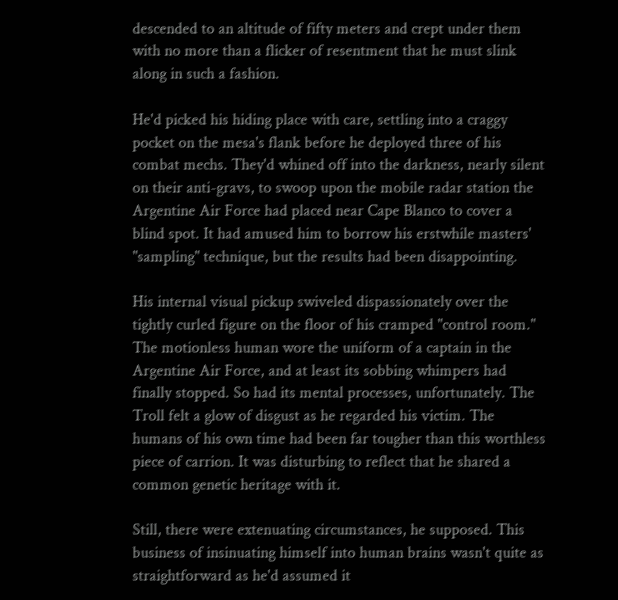descended to an altitude of fifty meters and crept under them with no more than a flicker of resentment that he must slink along in such a fashion.

He'd picked his hiding place with care, settling into a craggy pocket on the mesa's flank before he deployed three of his combat mechs. They'd whined off into the darkness, nearly silent on their anti-gravs, to swoop upon the mobile radar station the Argentine Air Force had placed near Cape Blanco to cover a blind spot. It had amused him to borrow his erstwhile masters' "sampling" technique, but the results had been disappointing.

His internal visual pickup swiveled dispassionately over the tightly curled figure on the floor of his cramped "control room." The motionless human wore the uniform of a captain in the Argentine Air Force, and at least its sobbing whimpers had finally stopped. So had its mental processes, unfortunately. The Troll felt a glow of disgust as he regarded his victim. The humans of his own time had been far tougher than this worthless piece of carrion. It was disturbing to reflect that he shared a common genetic heritage with it.

Still, there were extenuating circumstances, he supposed. This business of insinuating himself into human brains wasn't quite as straightforward as he'd assumed it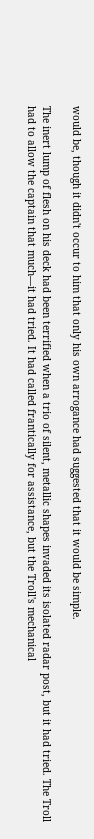would be, though it didn't occur to him that only his own arrogance had suggested that it would be simple.

The inert lump of flesh on his deck had been terrified when a trio of silent, metallic shapes invaded its isolated radar post, but it had tried. The Troll had to allow the captain that much—it had tried. It had called frantically for assistance, but the Troll's mechanical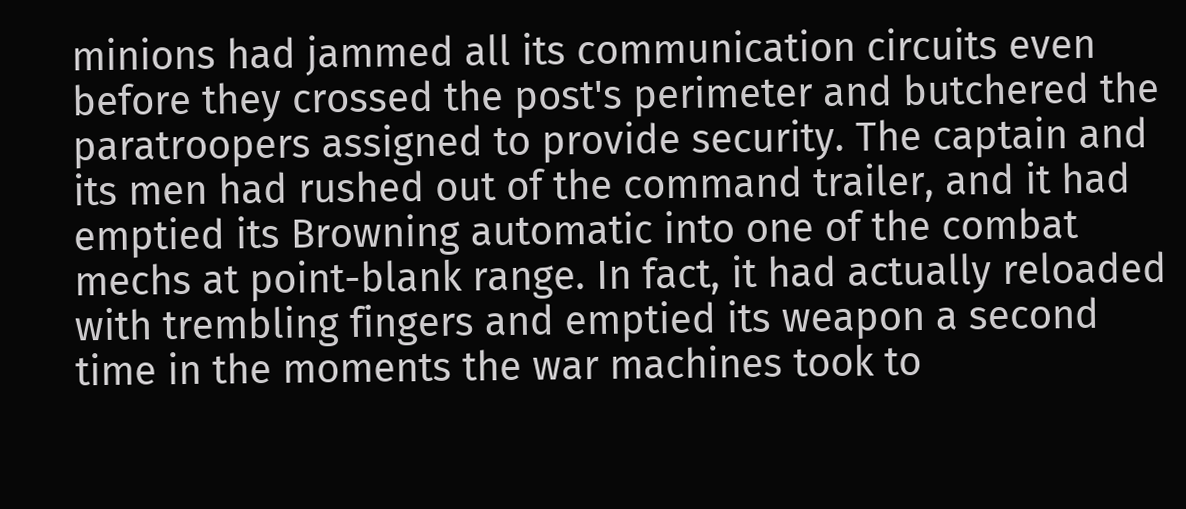minions had jammed all its communication circuits even before they crossed the post's perimeter and butchered the paratroopers assigned to provide security. The captain and its men had rushed out of the command trailer, and it had emptied its Browning automatic into one of the combat mechs at point-blank range. In fact, it had actually reloaded with trembling fingers and emptied its weapon a second time in the moments the war machines took to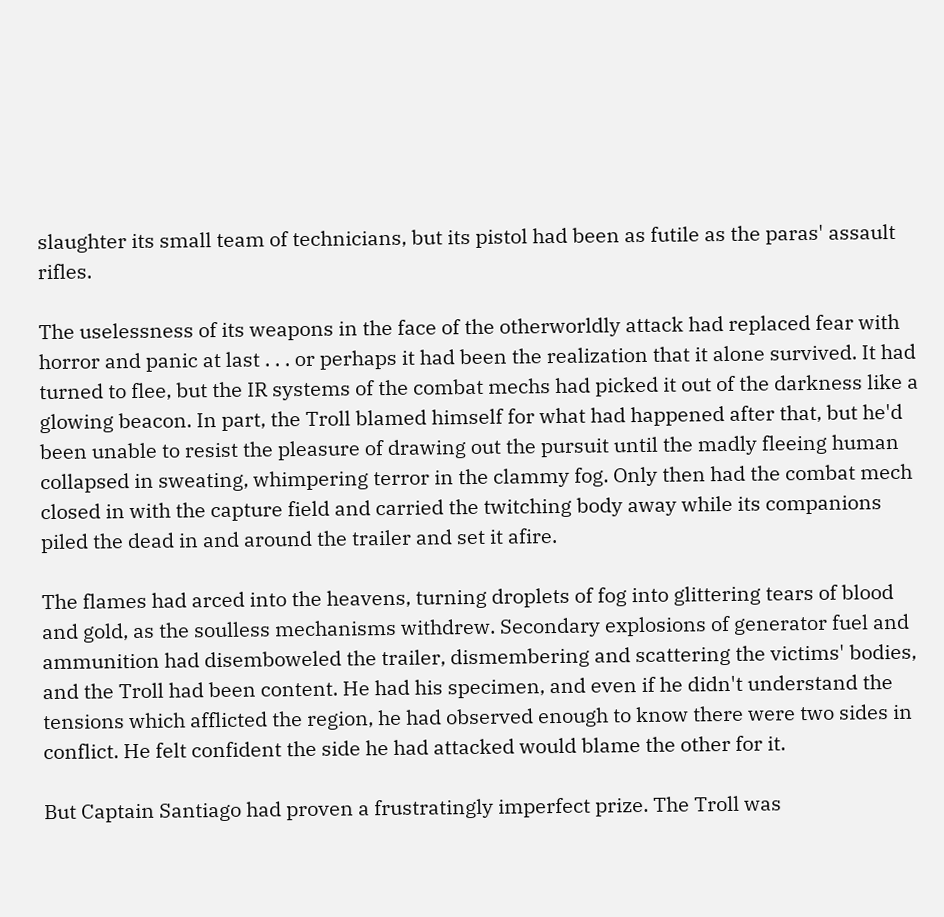slaughter its small team of technicians, but its pistol had been as futile as the paras' assault rifles.

The uselessness of its weapons in the face of the otherworldly attack had replaced fear with horror and panic at last . . . or perhaps it had been the realization that it alone survived. It had turned to flee, but the IR systems of the combat mechs had picked it out of the darkness like a glowing beacon. In part, the Troll blamed himself for what had happened after that, but he'd been unable to resist the pleasure of drawing out the pursuit until the madly fleeing human collapsed in sweating, whimpering terror in the clammy fog. Only then had the combat mech closed in with the capture field and carried the twitching body away while its companions piled the dead in and around the trailer and set it afire.

The flames had arced into the heavens, turning droplets of fog into glittering tears of blood and gold, as the soulless mechanisms withdrew. Secondary explosions of generator fuel and ammunition had disemboweled the trailer, dismembering and scattering the victims' bodies, and the Troll had been content. He had his specimen, and even if he didn't understand the tensions which afflicted the region, he had observed enough to know there were two sides in conflict. He felt confident the side he had attacked would blame the other for it.

But Captain Santiago had proven a frustratingly imperfect prize. The Troll was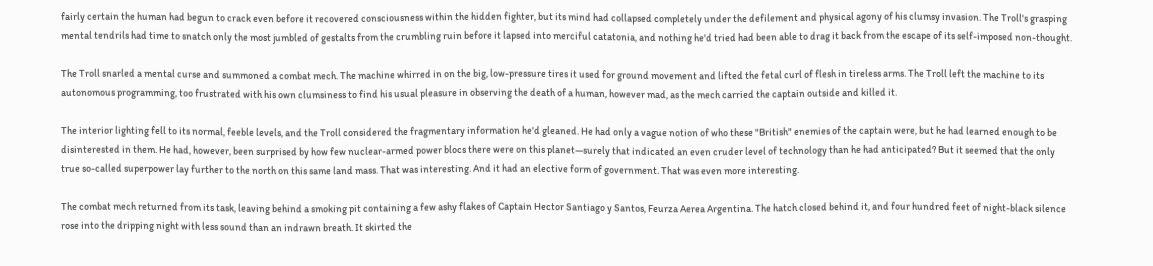fairly certain the human had begun to crack even before it recovered consciousness within the hidden fighter, but its mind had collapsed completely under the defilement and physical agony of his clumsy invasion. The Troll's grasping mental tendrils had time to snatch only the most jumbled of gestalts from the crumbling ruin before it lapsed into merciful catatonia, and nothing he'd tried had been able to drag it back from the escape of its self-imposed non-thought.

The Troll snarled a mental curse and summoned a combat mech. The machine whirred in on the big, low-pressure tires it used for ground movement and lifted the fetal curl of flesh in tireless arms. The Troll left the machine to its autonomous programming, too frustrated with his own clumsiness to find his usual pleasure in observing the death of a human, however mad, as the mech carried the captain outside and killed it.

The interior lighting fell to its normal, feeble levels, and the Troll considered the fragmentary information he'd gleaned. He had only a vague notion of who these "British" enemies of the captain were, but he had learned enough to be disinterested in them. He had, however, been surprised by how few nuclear-armed power blocs there were on this planet—surely that indicated an even cruder level of technology than he had anticipated? But it seemed that the only true so-called superpower lay further to the north on this same land mass. That was interesting. And it had an elective form of government. That was even more interesting.

The combat mech returned from its task, leaving behind a smoking pit containing a few ashy flakes of Captain Hector Santiago y Santos, Feurza Aerea Argentina. The hatch closed behind it, and four hundred feet of night-black silence rose into the dripping night with less sound than an indrawn breath. It skirted the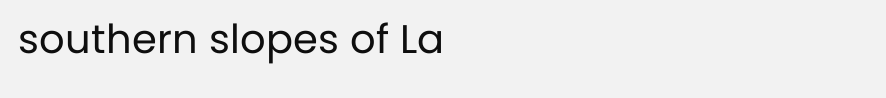southern slopes of La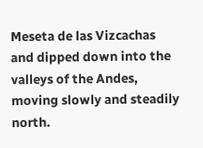Meseta de las Vizcachas and dipped down into the valleys of the Andes, moving slowly and steadily north.